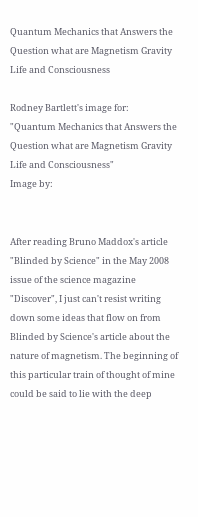Quantum Mechanics that Answers the Question what are Magnetism Gravity Life and Consciousness

Rodney Bartlett's image for:
"Quantum Mechanics that Answers the Question what are Magnetism Gravity Life and Consciousness"
Image by:


After reading Bruno Maddox's article "Blinded by Science" in the May 2008 issue of the science magazine "Discover", I just can't resist writing down some ideas that flow on from Blinded by Science's article about the nature of magnetism. The beginning of this particular train of thought of mine could be said to lie with the deep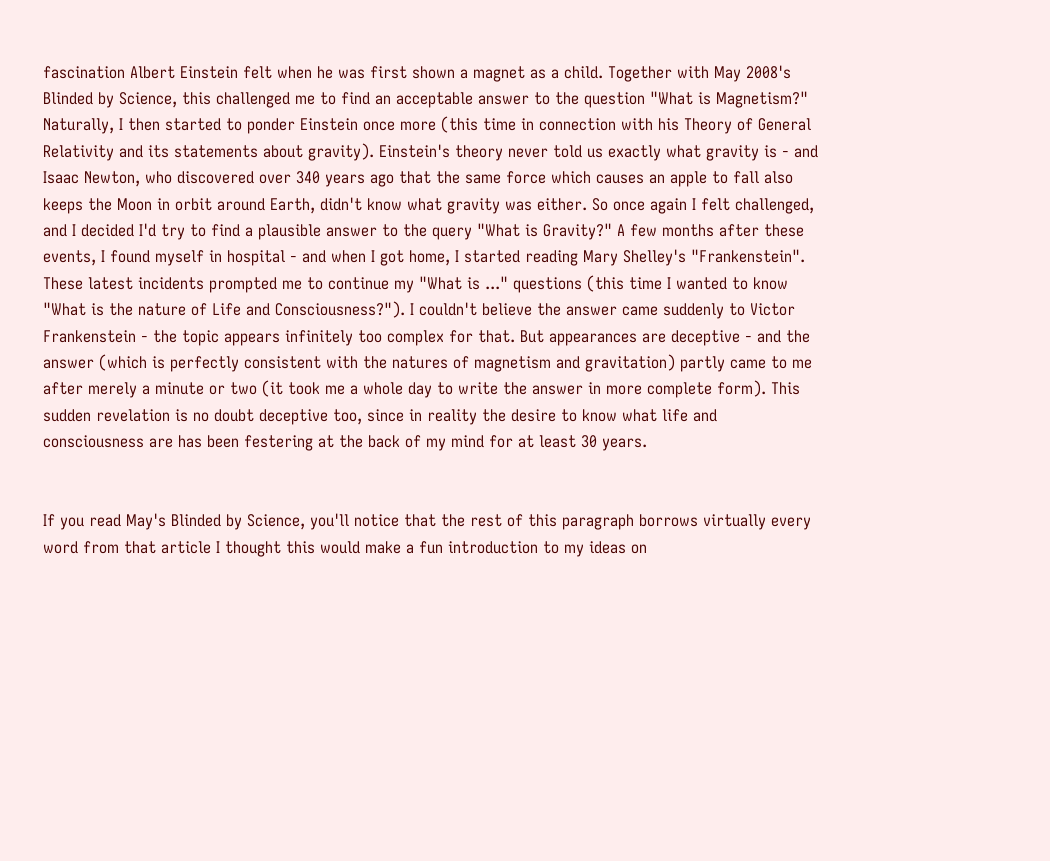fascination Albert Einstein felt when he was first shown a magnet as a child. Together with May 2008's Blinded by Science, this challenged me to find an acceptable answer to the question "What is Magnetism?" Naturally, I then started to ponder Einstein once more (this time in connection with his Theory of General Relativity and its statements about gravity). Einstein's theory never told us exactly what gravity is - and Isaac Newton, who discovered over 340 years ago that the same force which causes an apple to fall also keeps the Moon in orbit around Earth, didn't know what gravity was either. So once again I felt challenged, and I decided I'd try to find a plausible answer to the query "What is Gravity?" A few months after these events, I found myself in hospital - and when I got home, I started reading Mary Shelley's "Frankenstein". These latest incidents prompted me to continue my "What is ..." questions (this time I wanted to know "What is the nature of Life and Consciousness?"). I couldn't believe the answer came suddenly to Victor Frankenstein - the topic appears infinitely too complex for that. But appearances are deceptive - and the answer (which is perfectly consistent with the natures of magnetism and gravitation) partly came to me after merely a minute or two (it took me a whole day to write the answer in more complete form). This sudden revelation is no doubt deceptive too, since in reality the desire to know what life and consciousness are has been festering at the back of my mind for at least 30 years.


If you read May's Blinded by Science, you'll notice that the rest of this paragraph borrows virtually every word from that article I thought this would make a fun introduction to my ideas on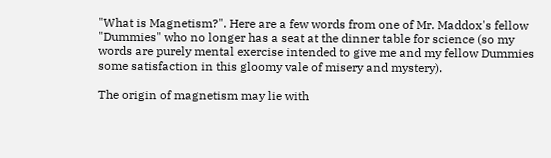"What is Magnetism?". Here are a few words from one of Mr. Maddox's fellow "Dummies" who no longer has a seat at the dinner table for science (so my words are purely mental exercise intended to give me and my fellow Dummies some satisfaction in this gloomy vale of misery and mystery).

The origin of magnetism may lie with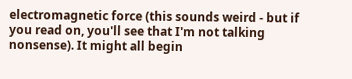electromagnetic force (this sounds weird - but if you read on, you'll see that I'm not talking nonsense). It might all begin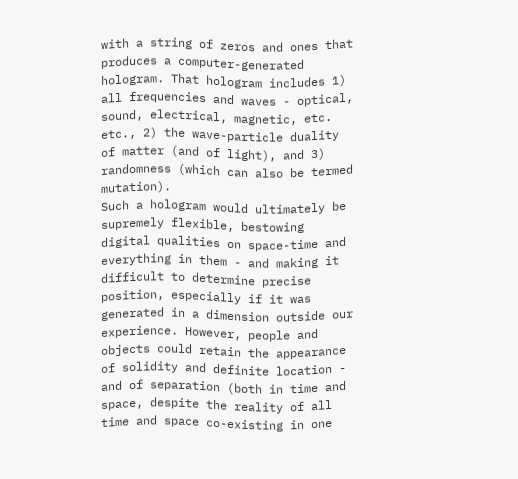with a string of zeros and ones that produces a computer-generated hologram. That hologram includes 1) all frequencies and waves - optical, sound, electrical, magnetic, etc. etc., 2) the wave-particle duality of matter (and of light), and 3) randomness (which can also be termed mutation).
Such a hologram would ultimately be supremely flexible, bestowing digital qualities on space-time and everything in them - and making it difficult to determine precise position, especially if it was generated in a dimension outside our experience. However, people and objects could retain the appearance of solidity and definite location - and of separation (both in time and space, despite the reality of all time and space co-existing in one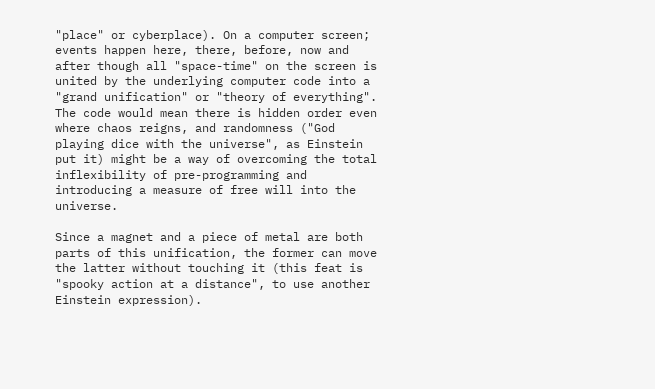"place" or cyberplace). On a computer screen; events happen here, there, before, now and after though all "space-time" on the screen is united by the underlying computer code into a "grand unification" or "theory of everything". The code would mean there is hidden order even where chaos reigns, and randomness ("God playing dice with the universe", as Einstein put it) might be a way of overcoming the total inflexibility of pre-programming and introducing a measure of free will into the universe.

Since a magnet and a piece of metal are both parts of this unification, the former can move the latter without touching it (this feat is "spooky action at a distance", to use another Einstein expression).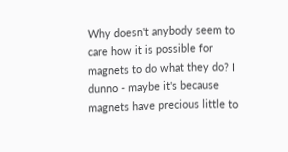Why doesn't anybody seem to care how it is possible for magnets to do what they do? I dunno - maybe it's because magnets have precious little to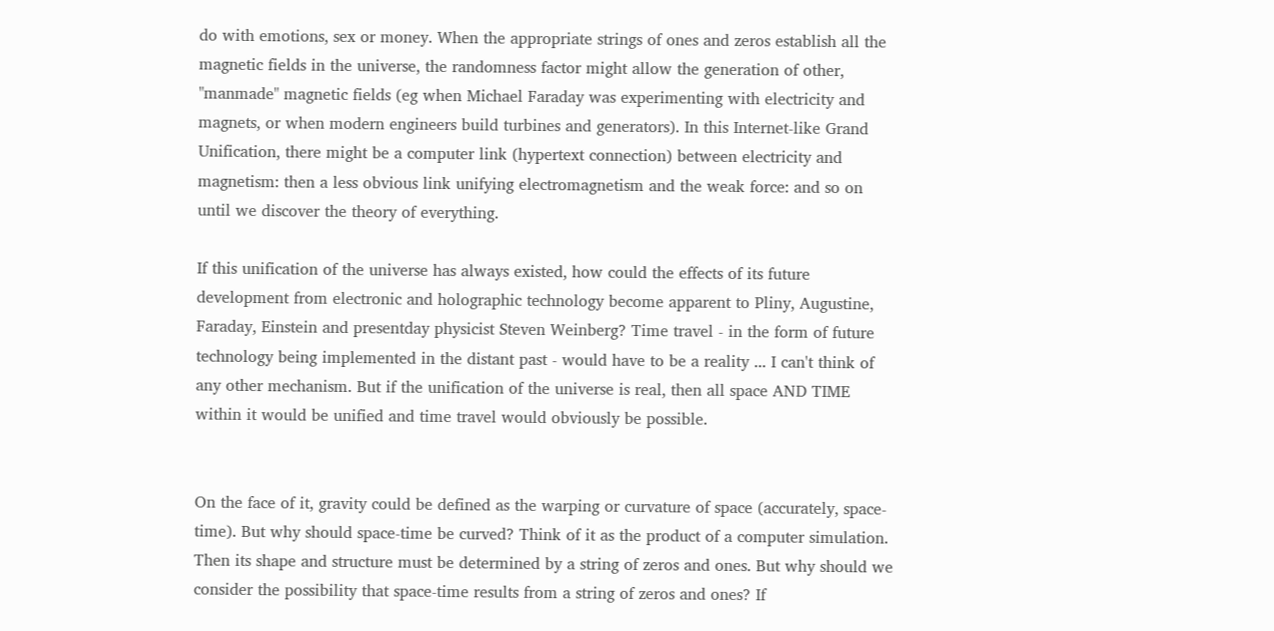do with emotions, sex or money. When the appropriate strings of ones and zeros establish all the magnetic fields in the universe, the randomness factor might allow the generation of other, "manmade" magnetic fields (eg when Michael Faraday was experimenting with electricity and magnets, or when modern engineers build turbines and generators). In this Internet-like Grand Unification, there might be a computer link (hypertext connection) between electricity and magnetism: then a less obvious link unifying electromagnetism and the weak force: and so on until we discover the theory of everything.

If this unification of the universe has always existed, how could the effects of its future development from electronic and holographic technology become apparent to Pliny, Augustine, Faraday, Einstein and presentday physicist Steven Weinberg? Time travel - in the form of future technology being implemented in the distant past - would have to be a reality ... I can't think of any other mechanism. But if the unification of the universe is real, then all space AND TIME within it would be unified and time travel would obviously be possible.


On the face of it, gravity could be defined as the warping or curvature of space (accurately, space-time). But why should space-time be curved? Think of it as the product of a computer simulation. Then its shape and structure must be determined by a string of zeros and ones. But why should we consider the possibility that space-time results from a string of zeros and ones? If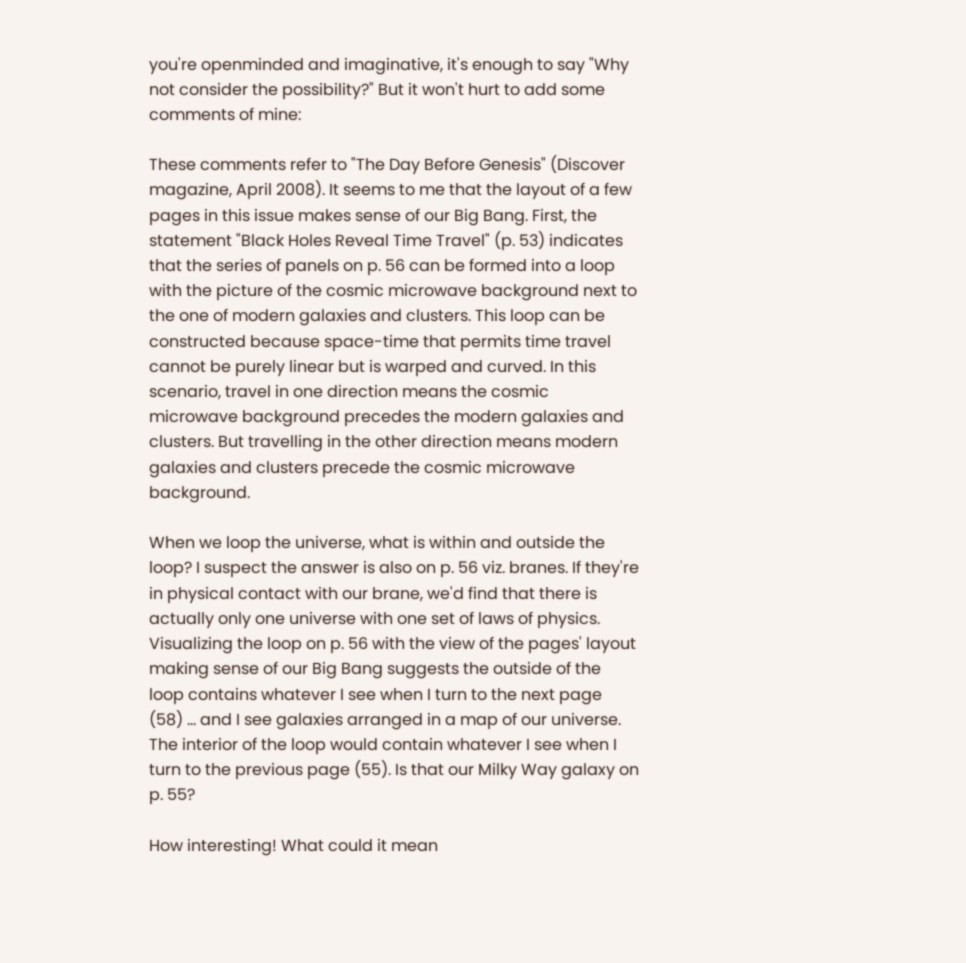you're openminded and imaginative, it's enough to say "Why not consider the possibility?" But it won't hurt to add some comments of mine:

These comments refer to "The Day Before Genesis" (Discover magazine, April 2008). It seems to me that the layout of a few pages in this issue makes sense of our Big Bang. First, the statement "Black Holes Reveal Time Travel" (p. 53) indicates that the series of panels on p. 56 can be formed into a loop with the picture of the cosmic microwave background next to the one of modern galaxies and clusters. This loop can be constructed because space-time that permits time travel cannot be purely linear but is warped and curved. In this scenario, travel in one direction means the cosmic microwave background precedes the modern galaxies and clusters. But travelling in the other direction means modern galaxies and clusters precede the cosmic microwave background.

When we loop the universe, what is within and outside the loop? I suspect the answer is also on p. 56 viz. branes. If they're in physical contact with our brane, we'd find that there is actually only one universe with one set of laws of physics. Visualizing the loop on p. 56 with the view of the pages' layout making sense of our Big Bang suggests the outside of the loop contains whatever I see when I turn to the next page (58) ... and I see galaxies arranged in a map of our universe. The interior of the loop would contain whatever I see when I turn to the previous page (55). Is that our Milky Way galaxy on p. 55?

How interesting! What could it mean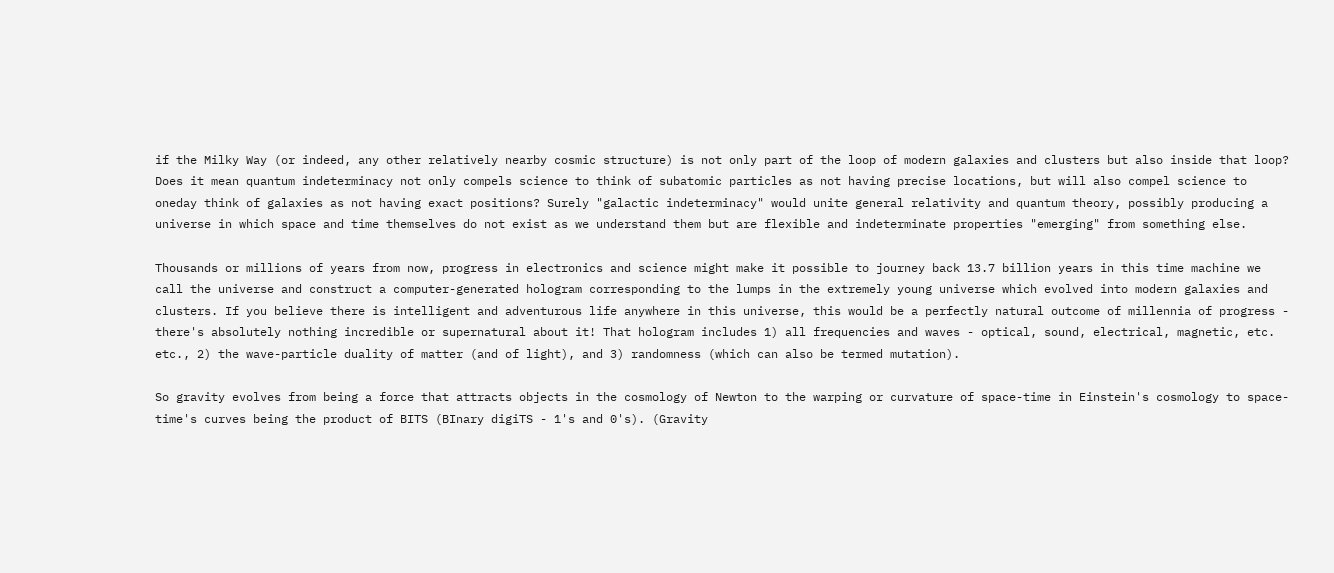if the Milky Way (or indeed, any other relatively nearby cosmic structure) is not only part of the loop of modern galaxies and clusters but also inside that loop? Does it mean quantum indeterminacy not only compels science to think of subatomic particles as not having precise locations, but will also compel science to oneday think of galaxies as not having exact positions? Surely "galactic indeterminacy" would unite general relativity and quantum theory, possibly producing a universe in which space and time themselves do not exist as we understand them but are flexible and indeterminate properties "emerging" from something else.

Thousands or millions of years from now, progress in electronics and science might make it possible to journey back 13.7 billion years in this time machine we call the universe and construct a computer-generated hologram corresponding to the lumps in the extremely young universe which evolved into modern galaxies and clusters. If you believe there is intelligent and adventurous life anywhere in this universe, this would be a perfectly natural outcome of millennia of progress - there's absolutely nothing incredible or supernatural about it! That hologram includes 1) all frequencies and waves - optical, sound, electrical, magnetic, etc. etc., 2) the wave-particle duality of matter (and of light), and 3) randomness (which can also be termed mutation).

So gravity evolves from being a force that attracts objects in the cosmology of Newton to the warping or curvature of space-time in Einstein's cosmology to space-time's curves being the product of BITS (BInary digiTS - 1's and 0's). (Gravity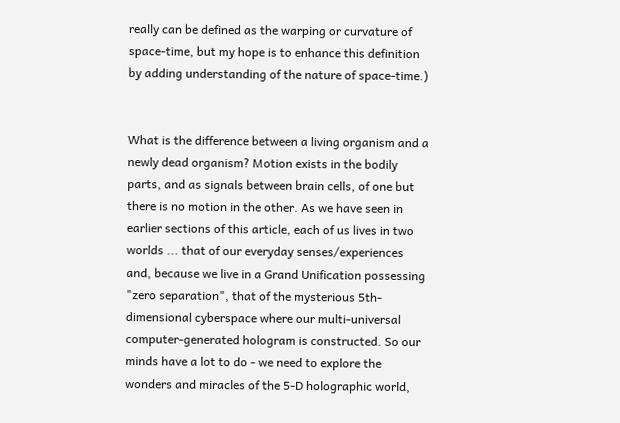really can be defined as the warping or curvature of space-time, but my hope is to enhance this definition by adding understanding of the nature of space-time.)


What is the difference between a living organism and a newly dead organism? Motion exists in the bodily parts, and as signals between brain cells, of one but there is no motion in the other. As we have seen in earlier sections of this article, each of us lives in two worlds ... that of our everyday senses/experiences and, because we live in a Grand Unification possessing "zero separation", that of the mysterious 5th-dimensional cyberspace where our multi-universal computer-generated hologram is constructed. So our minds have a lot to do - we need to explore the wonders and miracles of the 5-D holographic world,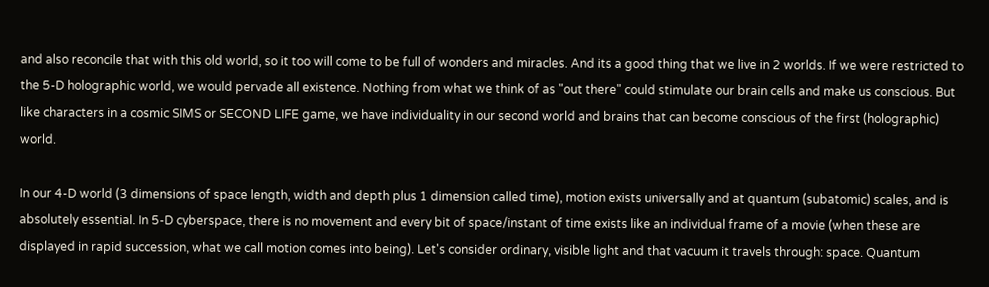and also reconcile that with this old world, so it too will come to be full of wonders and miracles. And its a good thing that we live in 2 worlds. If we were restricted to the 5-D holographic world, we would pervade all existence. Nothing from what we think of as "out there" could stimulate our brain cells and make us conscious. But like characters in a cosmic SIMS or SECOND LIFE game, we have individuality in our second world and brains that can become conscious of the first (holographic) world.

In our 4-D world (3 dimensions of space length, width and depth plus 1 dimension called time), motion exists universally and at quantum (subatomic) scales, and is absolutely essential. In 5-D cyberspace, there is no movement and every bit of space/instant of time exists like an individual frame of a movie (when these are displayed in rapid succession, what we call motion comes into being). Let's consider ordinary, visible light and that vacuum it travels through: space. Quantum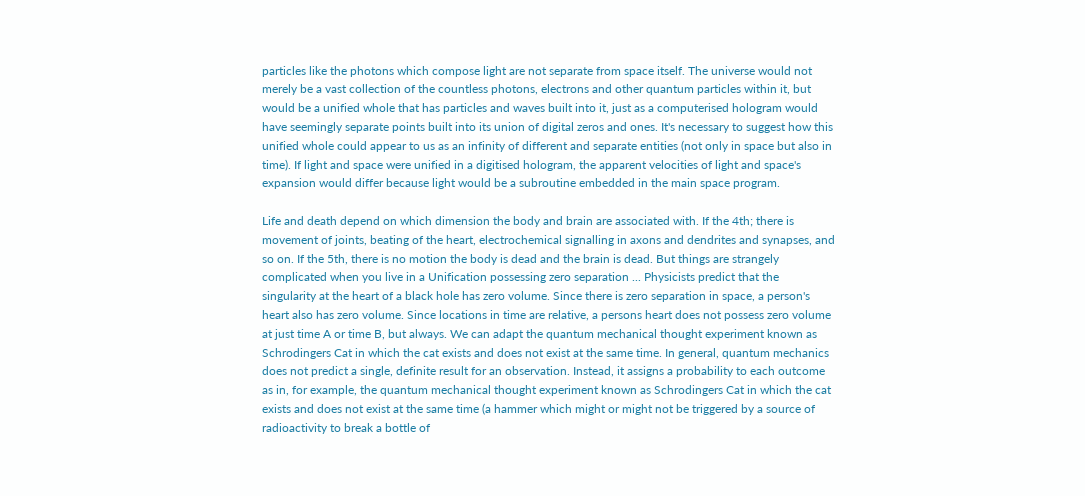particles like the photons which compose light are not separate from space itself. The universe would not merely be a vast collection of the countless photons, electrons and other quantum particles within it, but would be a unified whole that has particles and waves built into it, just as a computerised hologram would have seemingly separate points built into its union of digital zeros and ones. It's necessary to suggest how this unified whole could appear to us as an infinity of different and separate entities (not only in space but also in time). If light and space were unified in a digitised hologram, the apparent velocities of light and space's expansion would differ because light would be a subroutine embedded in the main space program.

Life and death depend on which dimension the body and brain are associated with. If the 4th; there is movement of joints, beating of the heart, electrochemical signalling in axons and dendrites and synapses, and so on. If the 5th, there is no motion the body is dead and the brain is dead. But things are strangely complicated when you live in a Unification possessing zero separation ... Physicists predict that the singularity at the heart of a black hole has zero volume. Since there is zero separation in space, a person's heart also has zero volume. Since locations in time are relative, a persons heart does not possess zero volume at just time A or time B, but always. We can adapt the quantum mechanical thought experiment known as Schrodingers Cat in which the cat exists and does not exist at the same time. In general, quantum mechanics does not predict a single, definite result for an observation. Instead, it assigns a probability to each outcome as in, for example, the quantum mechanical thought experiment known as Schrodingers Cat in which the cat exists and does not exist at the same time (a hammer which might or might not be triggered by a source of radioactivity to break a bottle of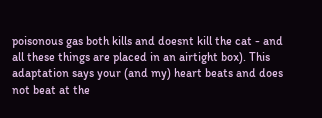poisonous gas both kills and doesnt kill the cat - and all these things are placed in an airtight box). This adaptation says your (and my) heart beats and does not beat at the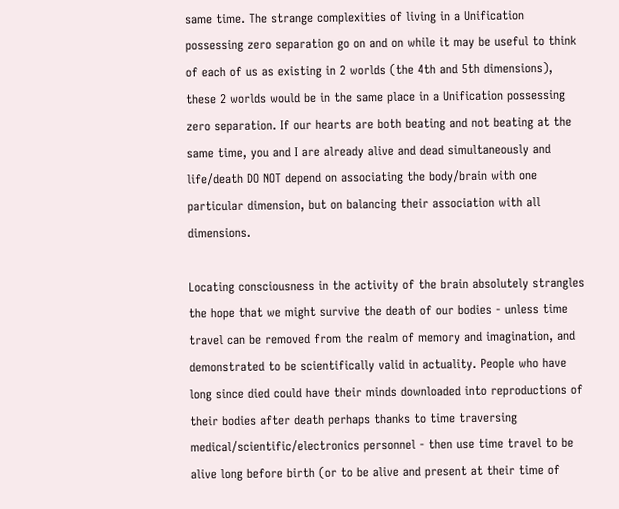same time. The strange complexities of living in a Unification possessing zero separation go on and on while it may be useful to think of each of us as existing in 2 worlds (the 4th and 5th dimensions), these 2 worlds would be in the same place in a Unification possessing zero separation. If our hearts are both beating and not beating at the same time, you and I are already alive and dead simultaneously and life/death DO NOT depend on associating the body/brain with one particular dimension, but on balancing their association with all dimensions.

Locating consciousness in the activity of the brain absolutely strangles the hope that we might survive the death of our bodies - unless time travel can be removed from the realm of memory and imagination, and demonstrated to be scientifically valid in actuality. People who have long since died could have their minds downloaded into reproductions of their bodies after death perhaps thanks to time traversing medical/scientific/electronics personnel - then use time travel to be alive long before birth (or to be alive and present at their time of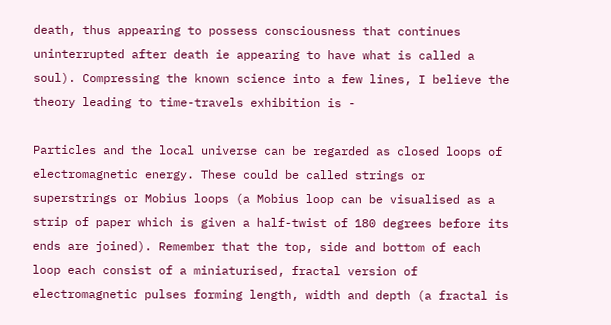death, thus appearing to possess consciousness that continues uninterrupted after death ie appearing to have what is called a soul). Compressing the known science into a few lines, I believe the theory leading to time-travels exhibition is -

Particles and the local universe can be regarded as closed loops of electromagnetic energy. These could be called strings or superstrings or Mobius loops (a Mobius loop can be visualised as a strip of paper which is given a half-twist of 180 degrees before its ends are joined). Remember that the top, side and bottom of each loop each consist of a miniaturised, fractal version of electromagnetic pulses forming length, width and depth (a fractal is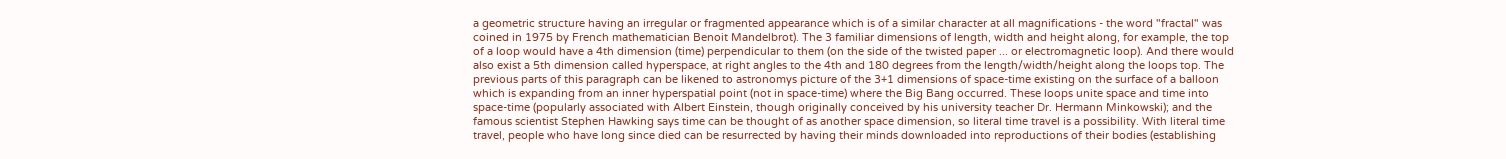a geometric structure having an irregular or fragmented appearance which is of a similar character at all magnifications - the word "fractal" was coined in 1975 by French mathematician Benoit Mandelbrot). The 3 familiar dimensions of length, width and height along, for example, the top of a loop would have a 4th dimension (time) perpendicular to them (on the side of the twisted paper ... or electromagnetic loop). And there would also exist a 5th dimension called hyperspace, at right angles to the 4th and 180 degrees from the length/width/height along the loops top. The previous parts of this paragraph can be likened to astronomys picture of the 3+1 dimensions of space-time existing on the surface of a balloon which is expanding from an inner hyperspatial point (not in space-time) where the Big Bang occurred. These loops unite space and time into space-time (popularly associated with Albert Einstein, though originally conceived by his university teacher Dr. Hermann Minkowski); and the famous scientist Stephen Hawking says time can be thought of as another space dimension, so literal time travel is a possibility. With literal time travel, people who have long since died can be resurrected by having their minds downloaded into reproductions of their bodies (establishing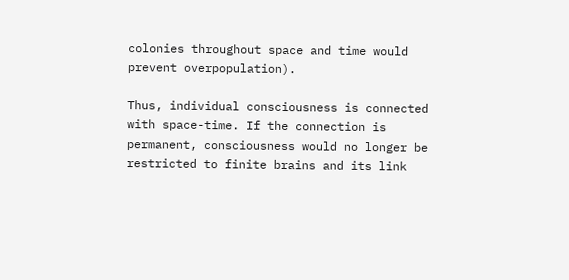colonies throughout space and time would prevent overpopulation).

Thus, individual consciousness is connected with space-time. If the connection is permanent, consciousness would no longer be restricted to finite brains and its link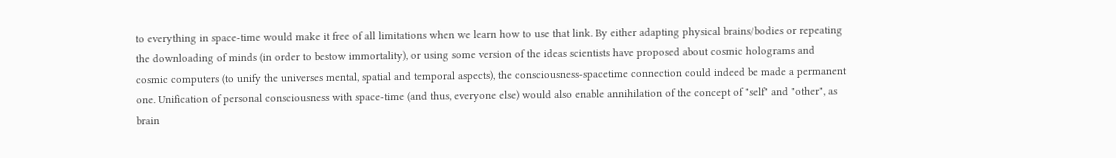to everything in space-time would make it free of all limitations when we learn how to use that link. By either adapting physical brains/bodies or repeating the downloading of minds (in order to bestow immortality), or using some version of the ideas scientists have proposed about cosmic holograms and cosmic computers (to unify the universes mental, spatial and temporal aspects), the consciousness-spacetime connection could indeed be made a permanent one. Unification of personal consciousness with space-time (and thus, everyone else) would also enable annihilation of the concept of "self" and "other", as brain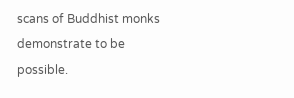scans of Buddhist monks demonstrate to be possible.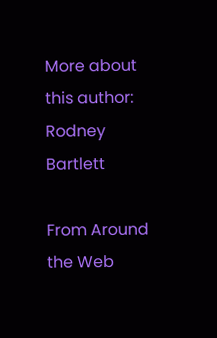More about this author: Rodney Bartlett

From Around the Web